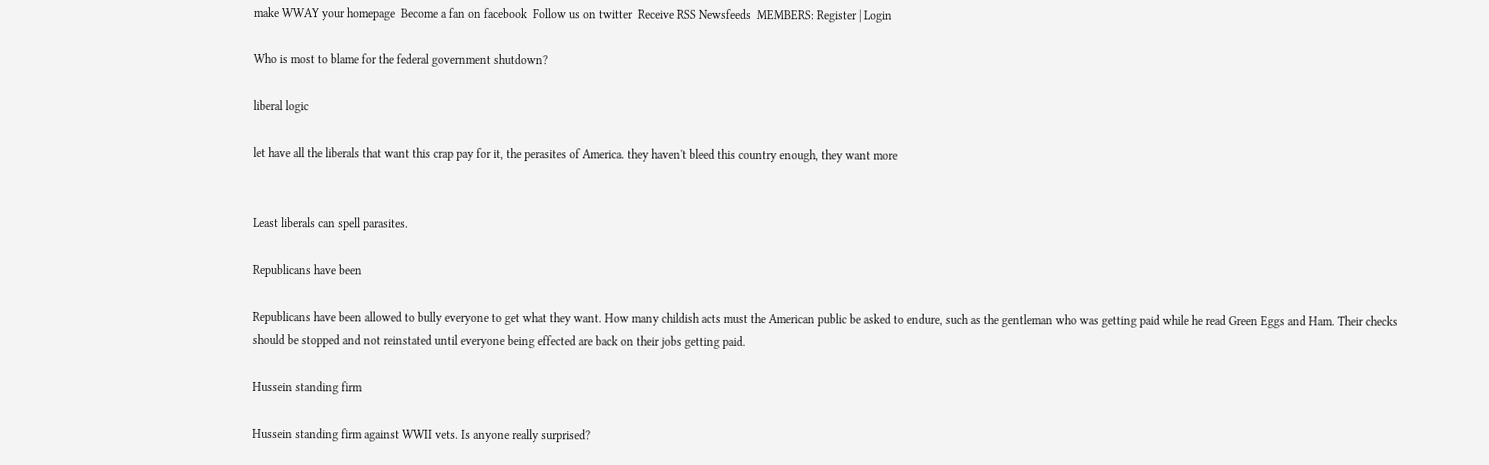make WWAY your homepage  Become a fan on facebook  Follow us on twitter  Receive RSS Newsfeeds  MEMBERS: Register | Login

Who is most to blame for the federal government shutdown?

liberal logic

let have all the liberals that want this crap pay for it, the perasites of America. they haven't bleed this country enough, they want more


Least liberals can spell parasites.

Republicans have been

Republicans have been allowed to bully everyone to get what they want. How many childish acts must the American public be asked to endure, such as the gentleman who was getting paid while he read Green Eggs and Ham. Their checks should be stopped and not reinstated until everyone being effected are back on their jobs getting paid.

Hussein standing firm

Hussein standing firm against WWII vets. Is anyone really surprised?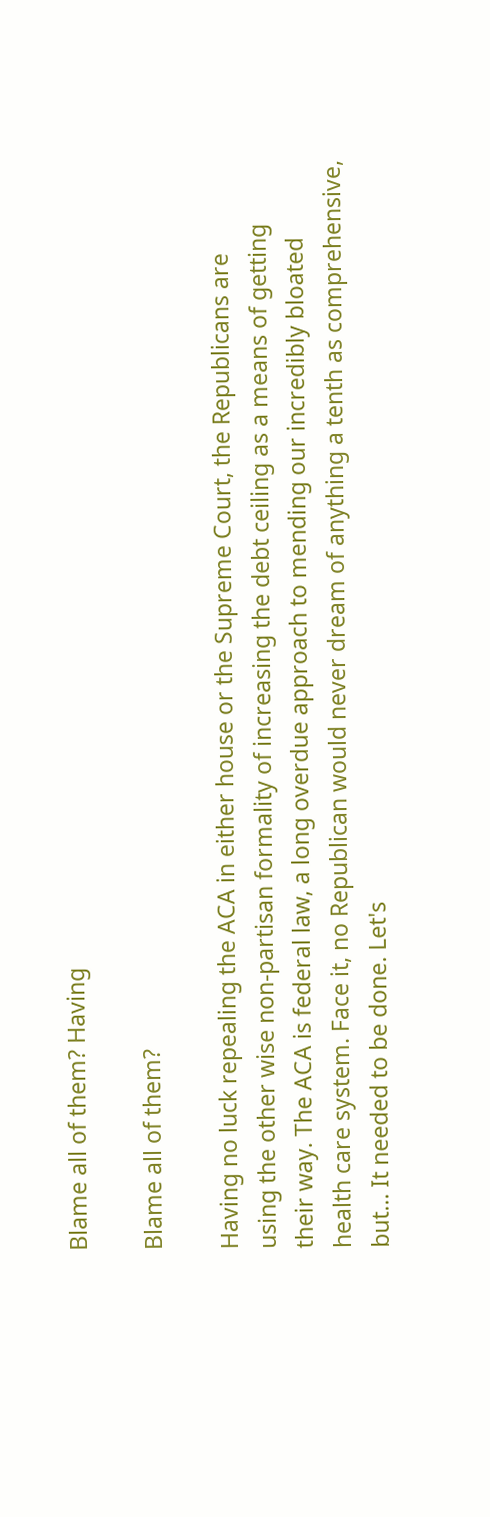Blame all of them? Having

Blame all of them?

Having no luck repealing the ACA in either house or the Supreme Court, the Republicans are
using the other wise non-partisan formality of increasing the debt ceiling as a means of getting
their way. The ACA is federal law, a long overdue approach to mending our incredibly bloated
health care system. Face it, no Republican would never dream of anything a tenth as comprehensive,
but... It needed to be done. Let's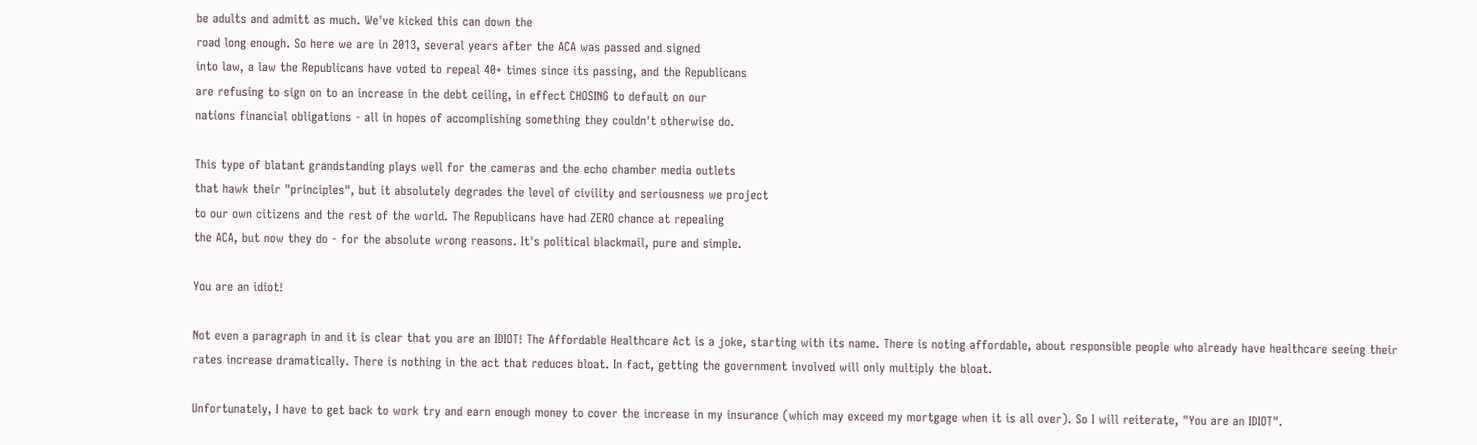be adults and admitt as much. We've kicked this can down the
road long enough. So here we are in 2013, several years after the ACA was passed and signed
into law, a law the Republicans have voted to repeal 40+ times since its passing, and the Republicans
are refusing to sign on to an increase in the debt ceiling, in effect CHOSING to default on our
nations financial obligations - all in hopes of accomplishing something they couldn't otherwise do.

This type of blatant grandstanding plays well for the cameras and the echo chamber media outlets
that hawk their "principles", but it absolutely degrades the level of civility and seriousness we project
to our own citizens and the rest of the world. The Republicans have had ZERO chance at repealing
the ACA, but now they do - for the absolute wrong reasons. It's political blackmail, pure and simple.

You are an idiot!

Not even a paragraph in and it is clear that you are an IDIOT! The Affordable Healthcare Act is a joke, starting with its name. There is noting affordable, about responsible people who already have healthcare seeing their rates increase dramatically. There is nothing in the act that reduces bloat. In fact, getting the government involved will only multiply the bloat.

Unfortunately, I have to get back to work try and earn enough money to cover the increase in my insurance (which may exceed my mortgage when it is all over). So I will reiterate, "You are an IDIOT".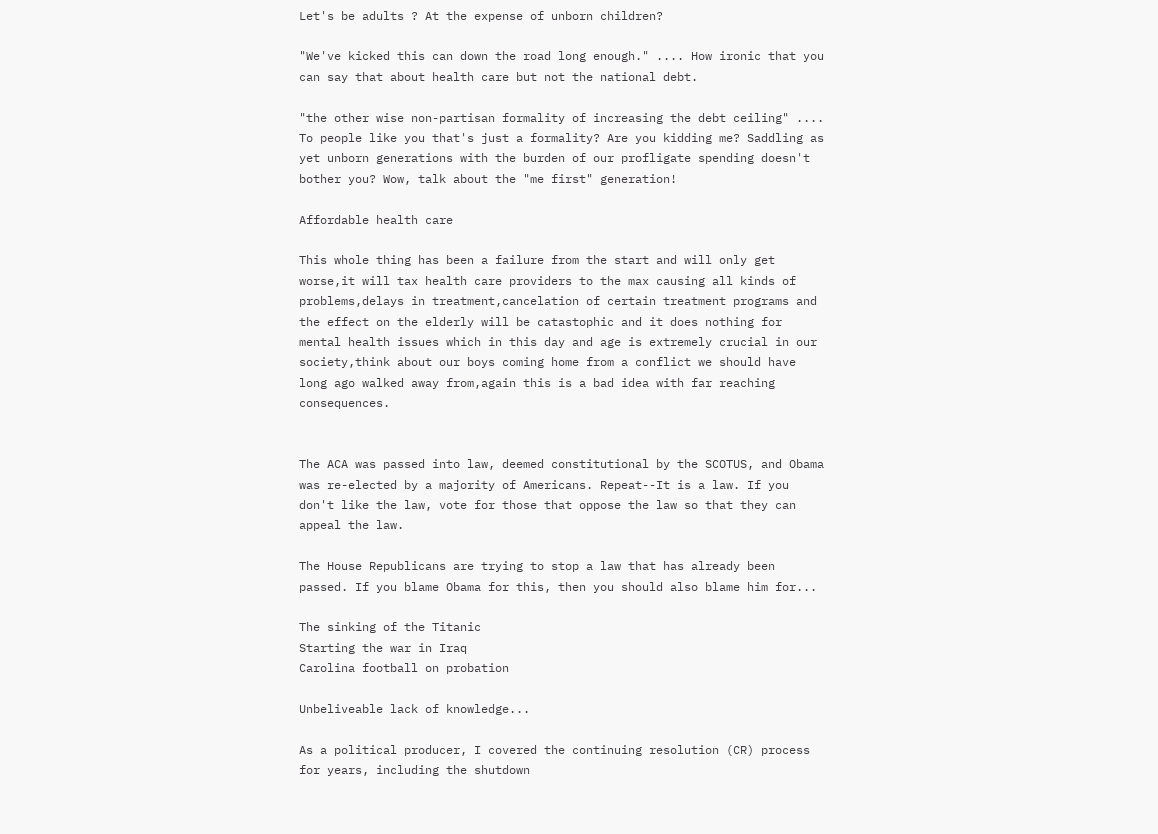Let's be adults ? At the expense of unborn children?

"We've kicked this can down the road long enough." .... How ironic that you can say that about health care but not the national debt.

"the other wise non-partisan formality of increasing the debt ceiling" .... To people like you that's just a formality? Are you kidding me? Saddling as yet unborn generations with the burden of our profligate spending doesn't bother you? Wow, talk about the "me first" generation!

Affordable health care

This whole thing has been a failure from the start and will only get worse,it will tax health care providers to the max causing all kinds of problems,delays in treatment,cancelation of certain treatment programs and the effect on the elderly will be catastophic and it does nothing for mental health issues which in this day and age is extremely crucial in our society,think about our boys coming home from a conflict we should have long ago walked away from,again this is a bad idea with far reaching consequences.


The ACA was passed into law, deemed constitutional by the SCOTUS, and Obama was re-elected by a majority of Americans. Repeat--It is a law. If you don't like the law, vote for those that oppose the law so that they can appeal the law.

The House Republicans are trying to stop a law that has already been passed. If you blame Obama for this, then you should also blame him for...

The sinking of the Titanic
Starting the war in Iraq
Carolina football on probation

Unbeliveable lack of knowledge...

As a political producer, I covered the continuing resolution (CR) process for years, including the shutdown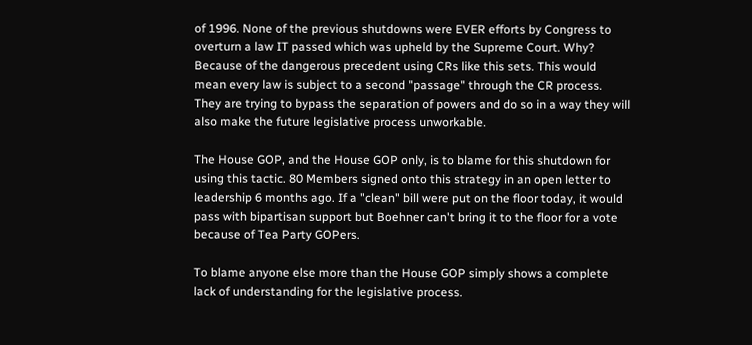of 1996. None of the previous shutdowns were EVER efforts by Congress to overturn a law IT passed which was upheld by the Supreme Court. Why? Because of the dangerous precedent using CRs like this sets. This would mean every law is subject to a second "passage" through the CR process. They are trying to bypass the separation of powers and do so in a way they will also make the future legislative process unworkable.

The House GOP, and the House GOP only, is to blame for this shutdown for using this tactic. 80 Members signed onto this strategy in an open letter to leadership 6 months ago. If a "clean" bill were put on the floor today, it would pass with bipartisan support but Boehner can't bring it to the floor for a vote because of Tea Party GOPers.

To blame anyone else more than the House GOP simply shows a complete lack of understanding for the legislative process.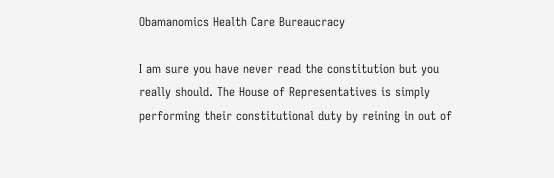Obamanomics Health Care Bureaucracy

I am sure you have never read the constitution but you really should. The House of Representatives is simply performing their constitutional duty by reining in out of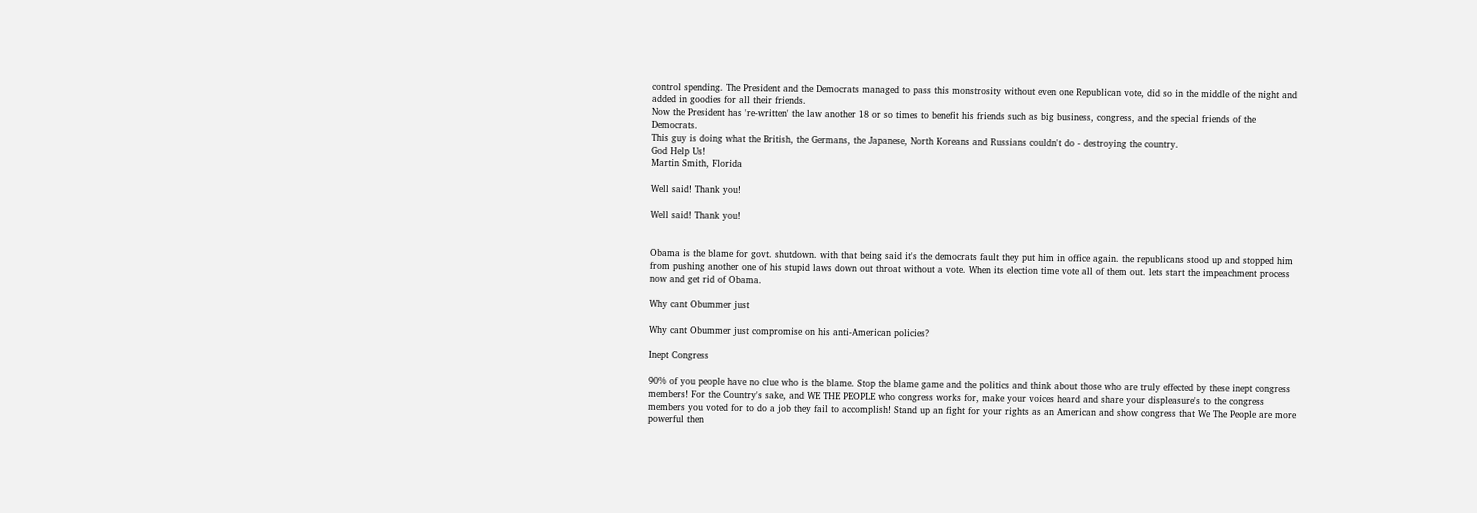control spending. The President and the Democrats managed to pass this monstrosity without even one Republican vote, did so in the middle of the night and added in goodies for all their friends.
Now the President has 're-written' the law another 18 or so times to benefit his friends such as big business, congress, and the special friends of the Democrats.
This guy is doing what the British, the Germans, the Japanese, North Koreans and Russians couldn't do - destroying the country.
God Help Us!
Martin Smith, Florida

Well said! Thank you!

Well said! Thank you!


Obama is the blame for govt. shutdown. with that being said it's the democrats fault they put him in office again. the republicans stood up and stopped him from pushing another one of his stupid laws down out throat without a vote. When its election time vote all of them out. lets start the impeachment process now and get rid of Obama.

Why cant Obummer just

Why cant Obummer just compromise on his anti-American policies?

Inept Congress

90% of you people have no clue who is the blame. Stop the blame game and the politics and think about those who are truly effected by these inept congress members! For the Country's sake, and WE THE PEOPLE who congress works for, make your voices heard and share your displeasure's to the congress members you voted for to do a job they fail to accomplish! Stand up an fight for your rights as an American and show congress that We The People are more powerful then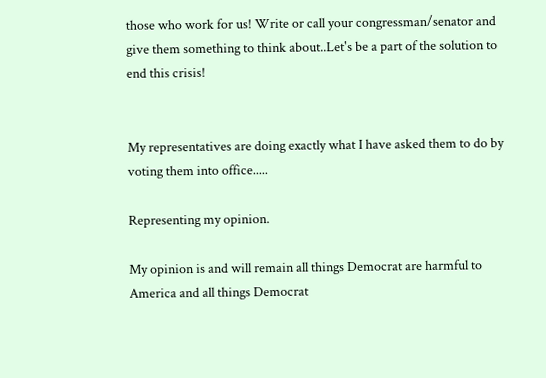those who work for us! Write or call your congressman/senator and give them something to think about..Let's be a part of the solution to end this crisis!


My representatives are doing exactly what I have asked them to do by voting them into office.....

Representing my opinion.

My opinion is and will remain all things Democrat are harmful to America and all things Democrat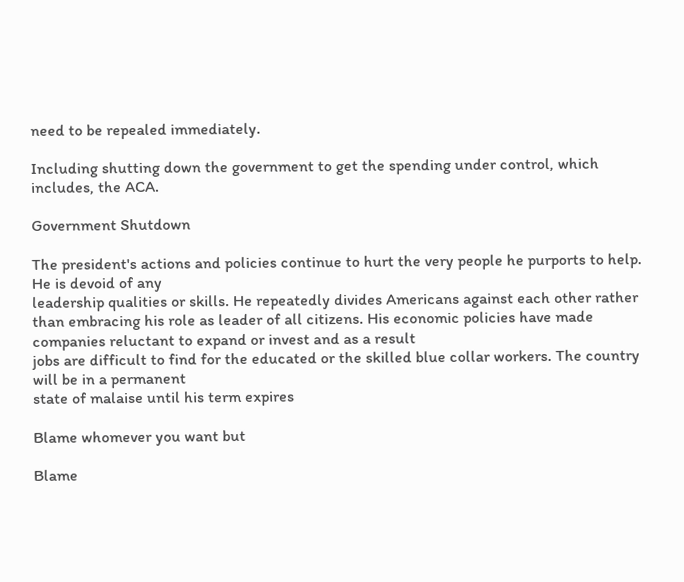need to be repealed immediately.

Including shutting down the government to get the spending under control, which includes, the ACA.

Government Shutdown

The president's actions and policies continue to hurt the very people he purports to help. He is devoid of any
leadership qualities or skills. He repeatedly divides Americans against each other rather than embracing his role as leader of all citizens. His economic policies have made companies reluctant to expand or invest and as a result
jobs are difficult to find for the educated or the skilled blue collar workers. The country will be in a permanent
state of malaise until his term expires

Blame whomever you want but

Blame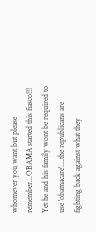whomever you want but please remember...OBAMA started this fiasco!!! Yet he and his family wont be required to use 'obamacare'....the republicans are fighting back against what they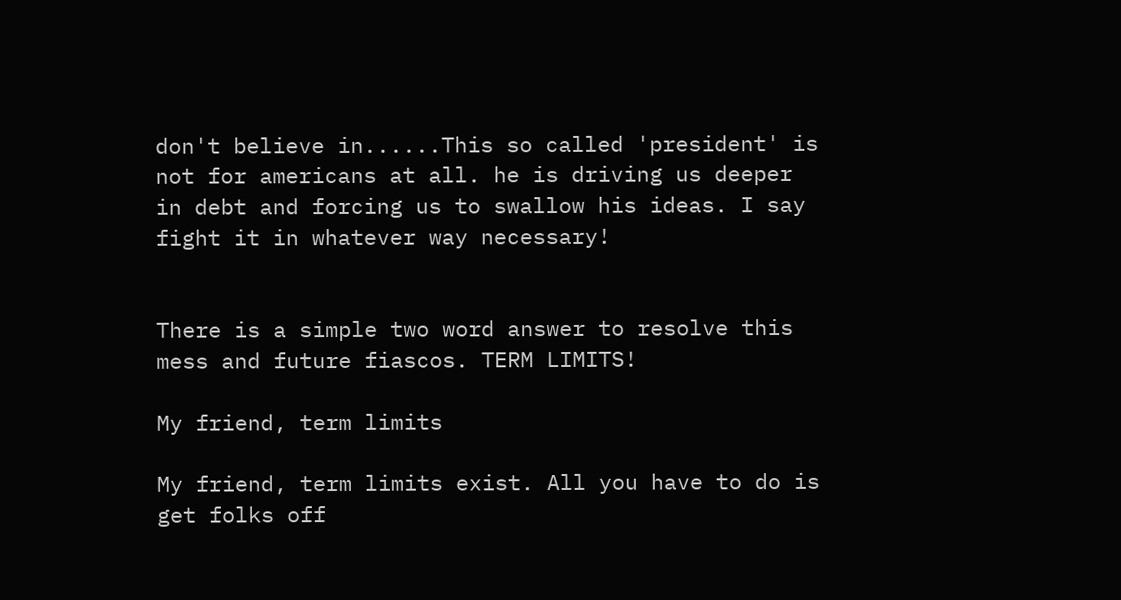don't believe in......This so called 'president' is not for americans at all. he is driving us deeper in debt and forcing us to swallow his ideas. I say fight it in whatever way necessary!


There is a simple two word answer to resolve this mess and future fiascos. TERM LIMITS!

My friend, term limits

My friend, term limits exist. All you have to do is get folks off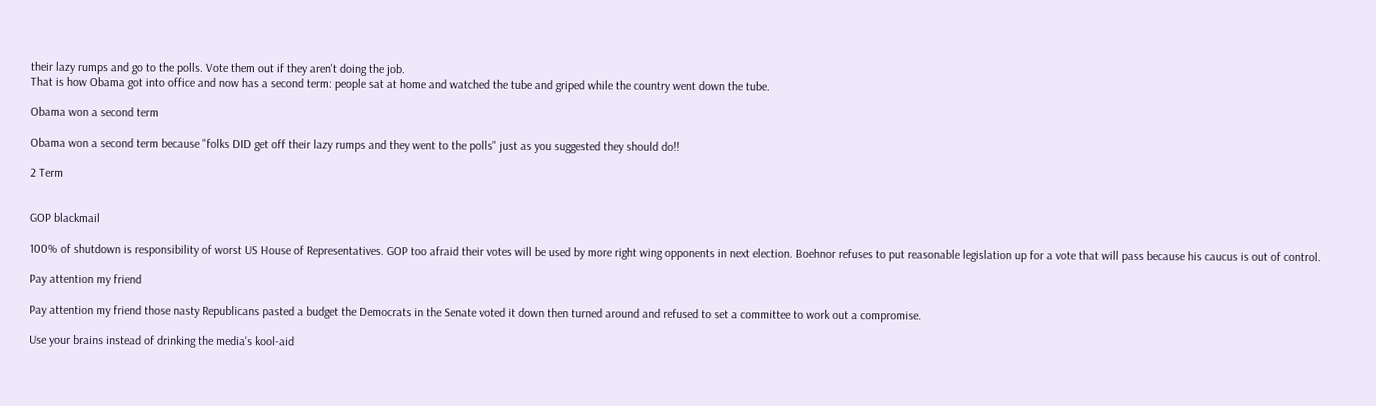their lazy rumps and go to the polls. Vote them out if they aren't doing the job.
That is how Obama got into office and now has a second term: people sat at home and watched the tube and griped while the country went down the tube.

Obama won a second term

Obama won a second term because "folks DID get off their lazy rumps and they went to the polls" just as you suggested they should do!!

2 Term


GOP blackmail

100% of shutdown is responsibility of worst US House of Representatives. GOP too afraid their votes will be used by more right wing opponents in next election. Boehnor refuses to put reasonable legislation up for a vote that will pass because his caucus is out of control.

Pay attention my friend

Pay attention my friend those nasty Republicans pasted a budget the Democrats in the Senate voted it down then turned around and refused to set a committee to work out a compromise.

Use your brains instead of drinking the media's kool-aid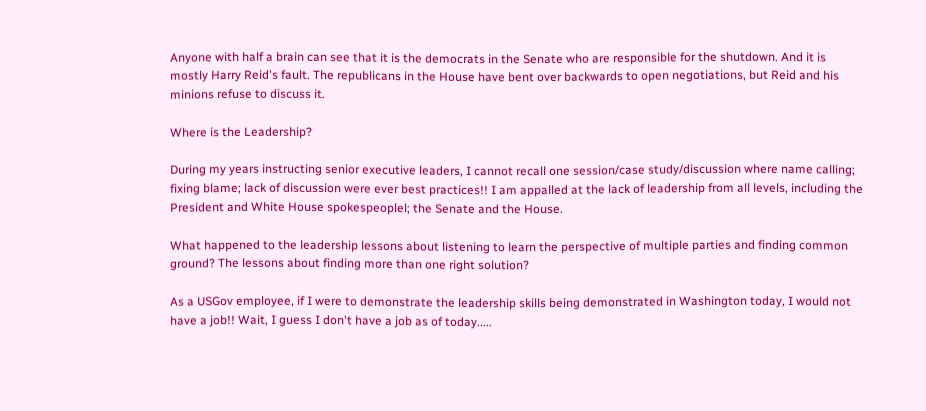Anyone with half a brain can see that it is the democrats in the Senate who are responsible for the shutdown. And it is mostly Harry Reid's fault. The republicans in the House have bent over backwards to open negotiations, but Reid and his minions refuse to discuss it.

Where is the Leadership?

During my years instructing senior executive leaders, I cannot recall one session/case study/discussion where name calling; fixing blame; lack of discussion were ever best practices!! I am appalled at the lack of leadership from all levels, including the President and White House spokespeoplel; the Senate and the House.

What happened to the leadership lessons about listening to learn the perspective of multiple parties and finding common ground? The lessons about finding more than one right solution?

As a USGov employee, if I were to demonstrate the leadership skills being demonstrated in Washington today, I would not have a job!! Wait, I guess I don't have a job as of today.....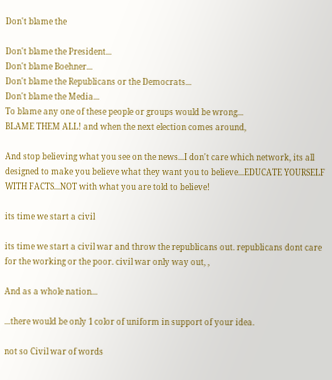Don't blame the

Don't blame the President...
Don't blame Boehner...
Don't blame the Republicans or the Democrats...
Don't blame the Media...
To blame any one of these people or groups would be wrong...
BLAME THEM ALL! and when the next election comes around,

And stop believing what you see on the news...I don't care which network, its all designed to make you believe what they want you to believe...EDUCATE YOURSELF WITH FACTS...NOT with what you are told to believe!

its time we start a civil

its time we start a civil war and throw the republicans out. republicans dont care for the working or the poor. civil war only way out, ,

And as a whole nation...

...there would be only 1 color of uniform in support of your idea.

not so Civil war of words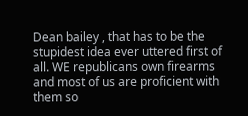Dean bailey , that has to be the stupidest idea ever uttered first of all. WE republicans own firearms and most of us are proficient with them so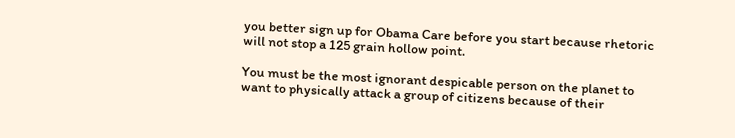you better sign up for Obama Care before you start because rhetoric will not stop a 125 grain hollow point.

You must be the most ignorant despicable person on the planet to want to physically attack a group of citizens because of their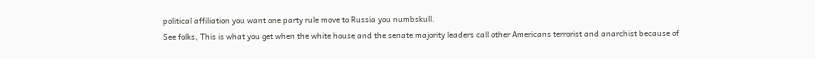political affiliation you want one party rule move to Russia you numbskull.
See folks, This is what you get when the white house and the senate majority leaders call other Americans terrorist and anarchist because of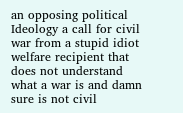an opposing political Ideology a call for civil war from a stupid idiot welfare recipient that does not understand what a war is and damn sure is not civil